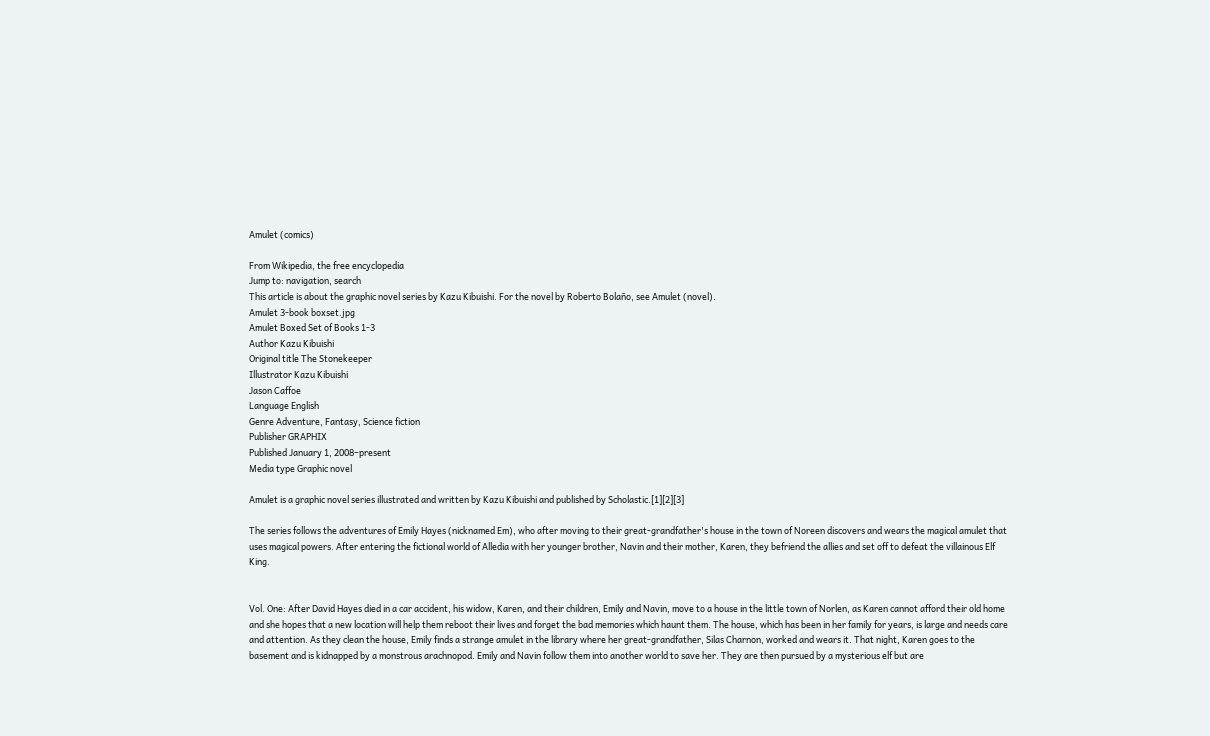Amulet (comics)

From Wikipedia, the free encyclopedia
Jump to: navigation, search
This article is about the graphic novel series by Kazu Kibuishi. For the novel by Roberto Bolaño, see Amulet (novel).
Amulet 3-book boxset.jpg
Amulet Boxed Set of Books 1-3
Author Kazu Kibuishi
Original title The Stonekeeper
Illustrator Kazu Kibuishi
Jason Caffoe
Language English
Genre Adventure, Fantasy, Science fiction
Publisher GRAPHIX
Published January 1, 2008–present
Media type Graphic novel

Amulet is a graphic novel series illustrated and written by Kazu Kibuishi and published by Scholastic.[1][2][3]

The series follows the adventures of Emily Hayes (nicknamed Em), who after moving to their great-grandfather's house in the town of Noreen discovers and wears the magical amulet that uses magical powers. After entering the fictional world of Alledia with her younger brother, Navin and their mother, Karen, they befriend the allies and set off to defeat the villainous Elf King.


Vol. One: After David Hayes died in a car accident, his widow, Karen, and their children, Emily and Navin, move to a house in the little town of Norlen, as Karen cannot afford their old home and she hopes that a new location will help them reboot their lives and forget the bad memories which haunt them. The house, which has been in her family for years, is large and needs care and attention. As they clean the house, Emily finds a strange amulet in the library where her great-grandfather, Silas Charnon, worked and wears it. That night, Karen goes to the basement and is kidnapped by a monstrous arachnopod. Emily and Navin follow them into another world to save her. They are then pursued by a mysterious elf but are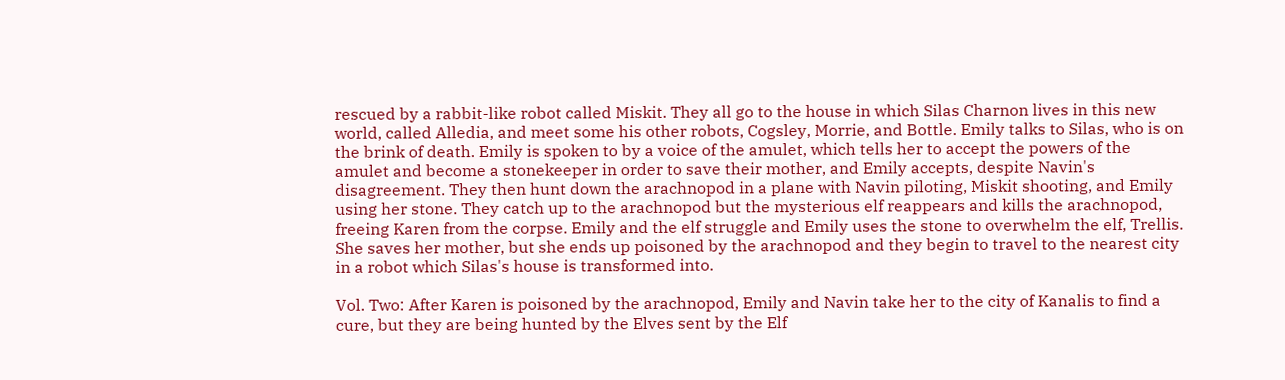rescued by a rabbit-like robot called Miskit. They all go to the house in which Silas Charnon lives in this new world, called Alledia, and meet some his other robots, Cogsley, Morrie, and Bottle. Emily talks to Silas, who is on the brink of death. Emily is spoken to by a voice of the amulet, which tells her to accept the powers of the amulet and become a stonekeeper in order to save their mother, and Emily accepts, despite Navin's disagreement. They then hunt down the arachnopod in a plane with Navin piloting, Miskit shooting, and Emily using her stone. They catch up to the arachnopod but the mysterious elf reappears and kills the arachnopod, freeing Karen from the corpse. Emily and the elf struggle and Emily uses the stone to overwhelm the elf, Trellis. She saves her mother, but she ends up poisoned by the arachnopod and they begin to travel to the nearest city in a robot which Silas's house is transformed into.

Vol. Two: After Karen is poisoned by the arachnopod, Emily and Navin take her to the city of Kanalis to find a cure, but they are being hunted by the Elves sent by the Elf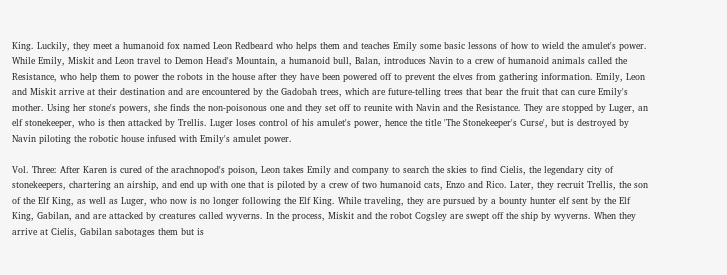King. Luckily, they meet a humanoid fox named Leon Redbeard who helps them and teaches Emily some basic lessons of how to wield the amulet's power. While Emily, Miskit and Leon travel to Demon Head's Mountain, a humanoid bull, Balan, introduces Navin to a crew of humanoid animals called the Resistance, who help them to power the robots in the house after they have been powered off to prevent the elves from gathering information. Emily, Leon and Miskit arrive at their destination and are encountered by the Gadobah trees, which are future-telling trees that bear the fruit that can cure Emily's mother. Using her stone's powers, she finds the non-poisonous one and they set off to reunite with Navin and the Resistance. They are stopped by Luger, an elf stonekeeper, who is then attacked by Trellis. Luger loses control of his amulet's power, hence the title 'The Stonekeeper's Curse', but is destroyed by Navin piloting the robotic house infused with Emily's amulet power.

Vol. Three: After Karen is cured of the arachnopod's poison, Leon takes Emily and company to search the skies to find Cielis, the legendary city of stonekeepers, chartering an airship, and end up with one that is piloted by a crew of two humanoid cats, Enzo and Rico. Later, they recruit Trellis, the son of the Elf King, as well as Luger, who now is no longer following the Elf King. While traveling, they are pursued by a bounty hunter elf sent by the Elf King, Gabilan, and are attacked by creatures called wyverns. In the process, Miskit and the robot Cogsley are swept off the ship by wyverns. When they arrive at Cielis, Gabilan sabotages them but is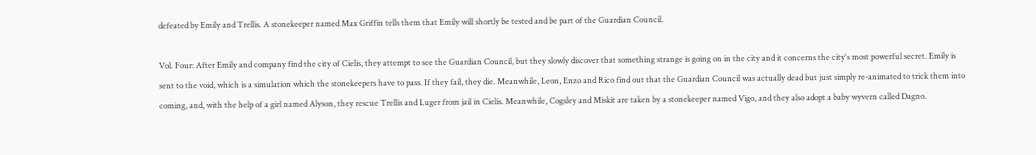defeated by Emily and Trellis. A stonekeeper named Max Griffin tells them that Emily will shortly be tested and be part of the Guardian Council.

Vol. Four: After Emily and company find the city of Cielis, they attempt to see the Guardian Council, but they slowly discover that something strange is going on in the city and it concerns the city's most powerful secret. Emily is sent to the void, which is a simulation which the stonekeepers have to pass. If they fail, they die. Meanwhile, Leon, Enzo and Rico find out that the Guardian Council was actually dead but just simply re-animated to trick them into coming, and, with the help of a girl named Alyson, they rescue Trellis and Luger from jail in Cielis. Meanwhile, Cogsley and Miskit are taken by a stonekeeper named Vigo, and they also adopt a baby wyvern called Dagno.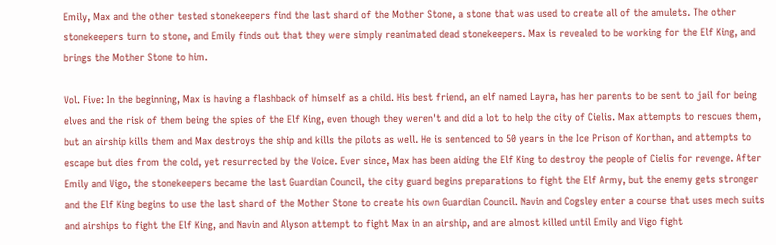Emily, Max and the other tested stonekeepers find the last shard of the Mother Stone, a stone that was used to create all of the amulets. The other stonekeepers turn to stone, and Emily finds out that they were simply reanimated dead stonekeepers. Max is revealed to be working for the Elf King, and brings the Mother Stone to him.

Vol. Five: In the beginning, Max is having a flashback of himself as a child. His best friend, an elf named Layra, has her parents to be sent to jail for being elves and the risk of them being the spies of the Elf King, even though they weren't and did a lot to help the city of Cielis. Max attempts to rescues them, but an airship kills them and Max destroys the ship and kills the pilots as well. He is sentenced to 50 years in the Ice Prison of Korthan, and attempts to escape but dies from the cold, yet resurrected by the Voice. Ever since, Max has been aiding the Elf King to destroy the people of Cielis for revenge. After Emily and Vigo, the stonekeepers became the last Guardian Council, the city guard begins preparations to fight the Elf Army, but the enemy gets stronger and the Elf King begins to use the last shard of the Mother Stone to create his own Guardian Council. Navin and Cogsley enter a course that uses mech suits and airships to fight the Elf King, and Navin and Alyson attempt to fight Max in an airship, and are almost killed until Emily and Vigo fight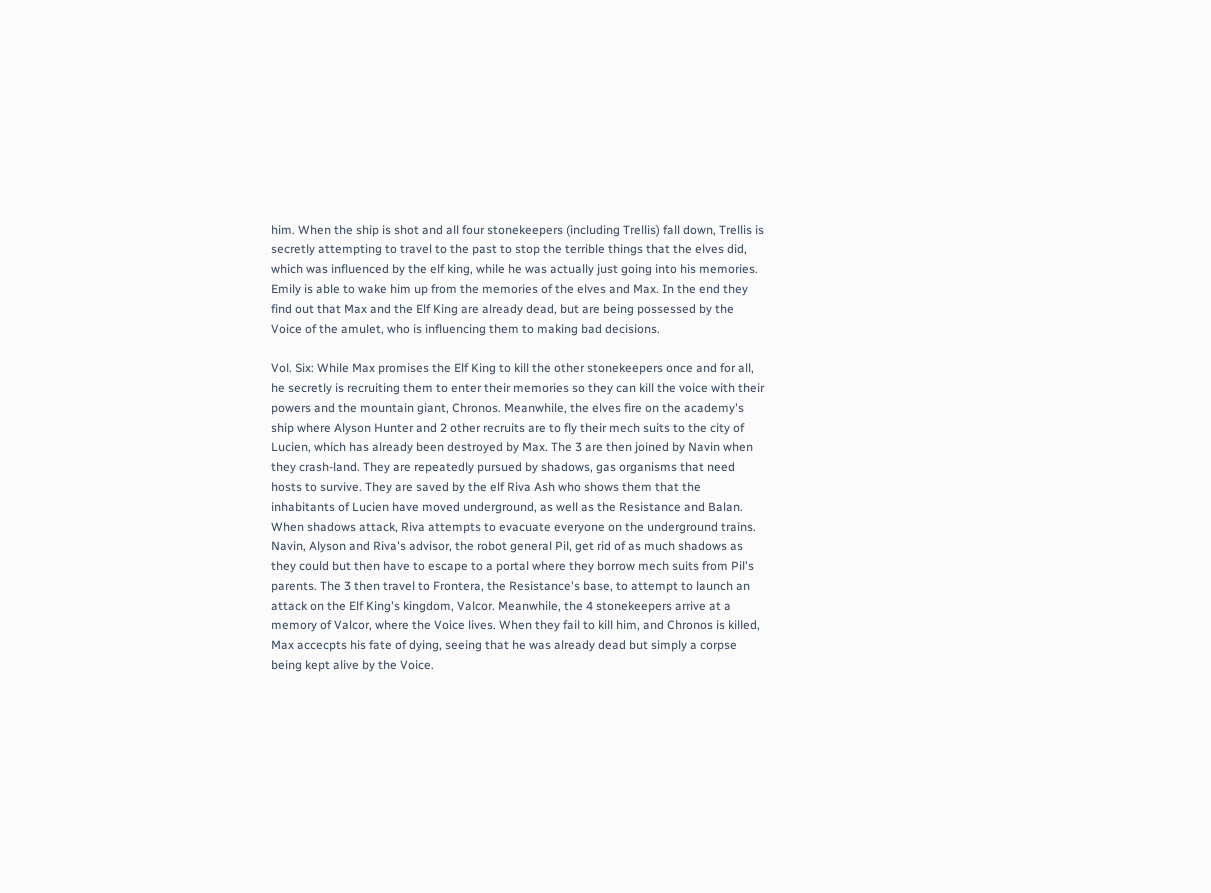him. When the ship is shot and all four stonekeepers (including Trellis) fall down, Trellis is secretly attempting to travel to the past to stop the terrible things that the elves did, which was influenced by the elf king, while he was actually just going into his memories. Emily is able to wake him up from the memories of the elves and Max. In the end they find out that Max and the Elf King are already dead, but are being possessed by the Voice of the amulet, who is influencing them to making bad decisions.

Vol. Six: While Max promises the Elf King to kill the other stonekeepers once and for all, he secretly is recruiting them to enter their memories so they can kill the voice with their powers and the mountain giant, Chronos. Meanwhile, the elves fire on the academy's ship where Alyson Hunter and 2 other recruits are to fly their mech suits to the city of Lucien, which has already been destroyed by Max. The 3 are then joined by Navin when they crash-land. They are repeatedly pursued by shadows, gas organisms that need hosts to survive. They are saved by the elf Riva Ash who shows them that the inhabitants of Lucien have moved underground, as well as the Resistance and Balan. When shadows attack, Riva attempts to evacuate everyone on the underground trains. Navin, Alyson and Riva's advisor, the robot general Pil, get rid of as much shadows as they could but then have to escape to a portal where they borrow mech suits from Pil's parents. The 3 then travel to Frontera, the Resistance's base, to attempt to launch an attack on the Elf King's kingdom, Valcor. Meanwhile, the 4 stonekeepers arrive at a memory of Valcor, where the Voice lives. When they fail to kill him, and Chronos is killed, Max accecpts his fate of dying, seeing that he was already dead but simply a corpse being kept alive by the Voice.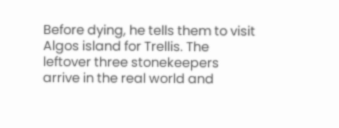Before dying, he tells them to visit Algos island for Trellis. The leftover three stonekeepers arrive in the real world and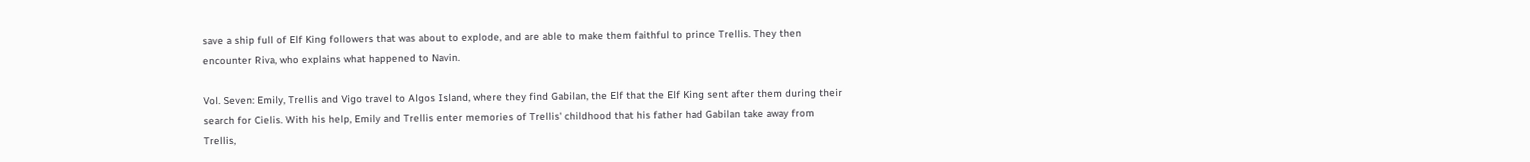save a ship full of Elf King followers that was about to explode, and are able to make them faithful to prince Trellis. They then encounter Riva, who explains what happened to Navin.

Vol. Seven: Emily, Trellis and Vigo travel to Algos Island, where they find Gabilan, the Elf that the Elf King sent after them during their search for Cielis. With his help, Emily and Trellis enter memories of Trellis' childhood that his father had Gabilan take away from Trellis,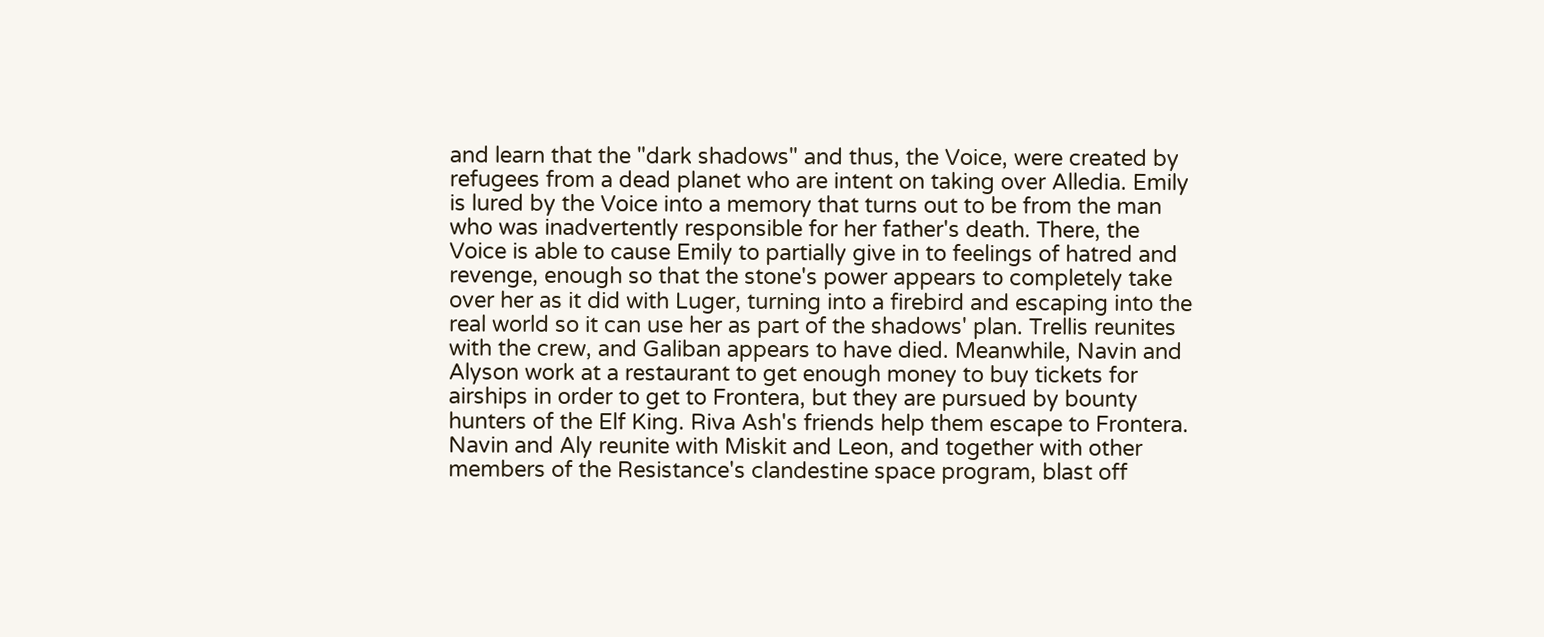and learn that the "dark shadows" and thus, the Voice, were created by refugees from a dead planet who are intent on taking over Alledia. Emily is lured by the Voice into a memory that turns out to be from the man who was inadvertently responsible for her father's death. There, the Voice is able to cause Emily to partially give in to feelings of hatred and revenge, enough so that the stone's power appears to completely take over her as it did with Luger, turning into a firebird and escaping into the real world so it can use her as part of the shadows' plan. Trellis reunites with the crew, and Galiban appears to have died. Meanwhile, Navin and Alyson work at a restaurant to get enough money to buy tickets for airships in order to get to Frontera, but they are pursued by bounty hunters of the Elf King. Riva Ash's friends help them escape to Frontera. Navin and Aly reunite with Miskit and Leon, and together with other members of the Resistance's clandestine space program, blast off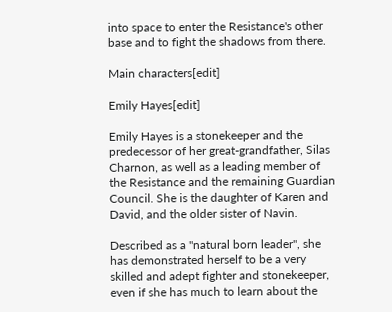into space to enter the Resistance's other base and to fight the shadows from there.

Main characters[edit]

Emily Hayes[edit]

Emily Hayes is a stonekeeper and the predecessor of her great-grandfather, Silas Charnon, as well as a leading member of the Resistance and the remaining Guardian Council. She is the daughter of Karen and David, and the older sister of Navin.

Described as a "natural born leader", she has demonstrated herself to be a very skilled and adept fighter and stonekeeper, even if she has much to learn about the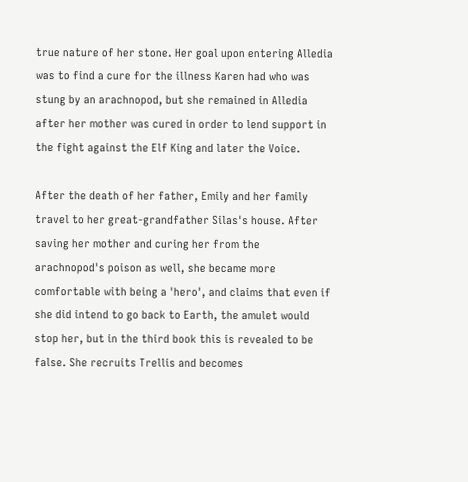true nature of her stone. Her goal upon entering Alledia was to find a cure for the illness Karen had who was stung by an arachnopod, but she remained in Alledia after her mother was cured in order to lend support in the fight against the Elf King and later the Voice.

After the death of her father, Emily and her family travel to her great-grandfather Silas's house. After saving her mother and curing her from the arachnopod's poison as well, she became more comfortable with being a 'hero', and claims that even if she did intend to go back to Earth, the amulet would stop her, but in the third book this is revealed to be false. She recruits Trellis and becomes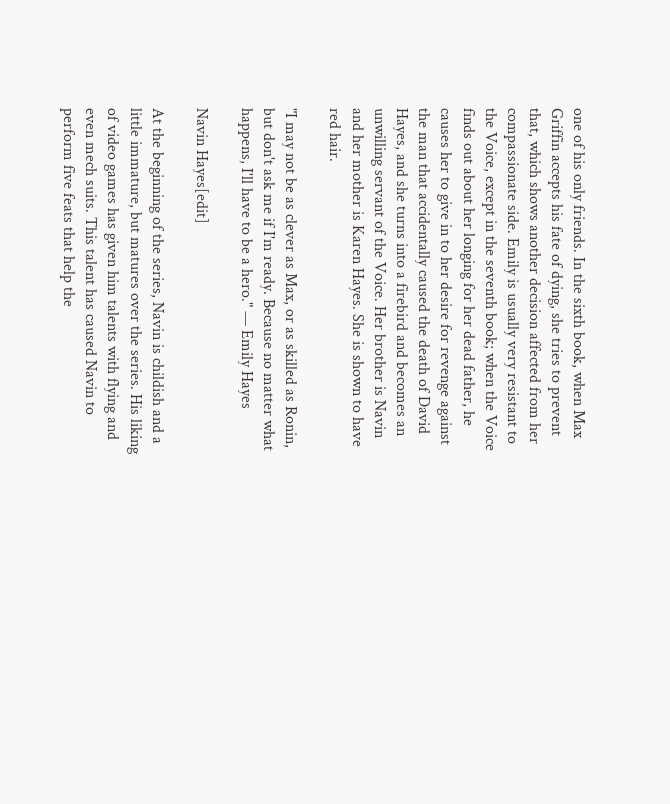one of his only friends. In the sixth book, when Max Griffin accepts his fate of dying, she tries to prevent that, which shows another decision affected from her compassionate side. Emily is usually very resistant to the Voice, except in the seventh book; when the Voice finds out about her longing for her dead father, he causes her to give in to her desire for revenge against the man that accidentally caused the death of David Hayes, and she turns into a firebird and becomes an unwilling servant of the Voice. Her brother is Navin and her mother is Karen Hayes. She is shown to have red hair.

"I may not be as clever as Max, or as skilled as Ronin, but don't ask me if I'm ready. Because no matter what happens, I'll have to be a hero." — Emily Hayes

Navin Hayes[edit]

At the beginning of the series, Navin is childish and a little immature, but matures over the series. His liking of video games has given him talents with flying and even mech suits. This talent has caused Navin to perform five feats that help the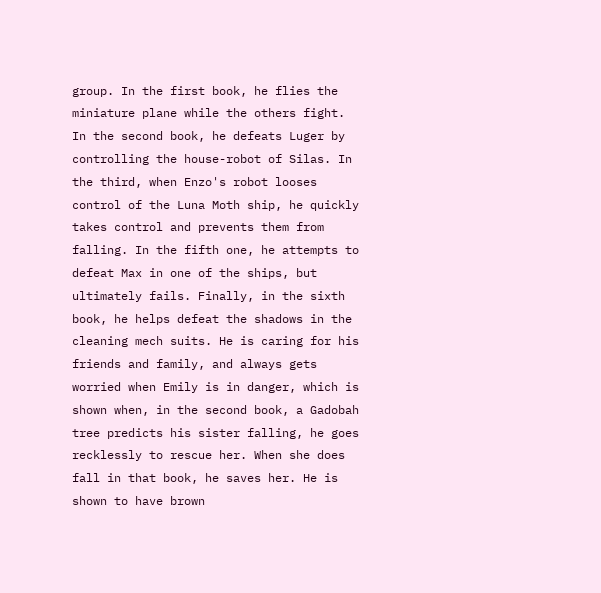group. In the first book, he flies the miniature plane while the others fight. In the second book, he defeats Luger by controlling the house-robot of Silas. In the third, when Enzo's robot looses control of the Luna Moth ship, he quickly takes control and prevents them from falling. In the fifth one, he attempts to defeat Max in one of the ships, but ultimately fails. Finally, in the sixth book, he helps defeat the shadows in the cleaning mech suits. He is caring for his friends and family, and always gets worried when Emily is in danger, which is shown when, in the second book, a Gadobah tree predicts his sister falling, he goes recklessly to rescue her. When she does fall in that book, he saves her. He is shown to have brown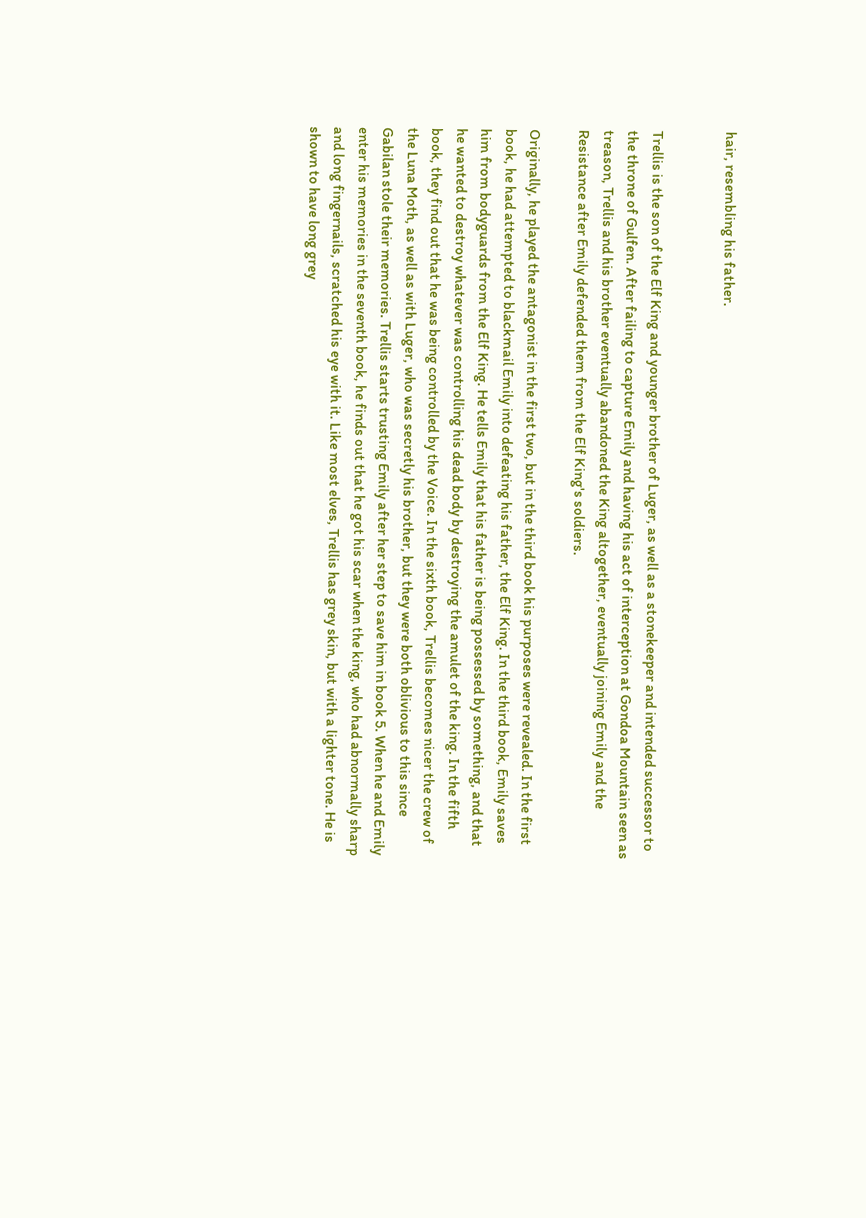hair, resembling his father.


Trellis is the son of the Elf King and younger brother of Luger, as well as a stonekeeper and intended successor to the throne of Gulfen. After failing to capture Emily and having his act of interception at Gondoa Mountain seen as treason, Trellis and his brother eventually abandoned the King altogether, eventually joining Emily and the Resistance after Emily defended them from the Elf King's soldiers.

Originally, he played the antagonist in the first two, but in the third book his purposes were revealed. In the first book, he had attempted to blackmail Emily into defeating his father, the Elf King. In the third book, Emily saves him from bodyguards from the Elf King. He tells Emily that his father is being possessed by something, and that he wanted to destroy whatever was controlling his dead body by destroying the amulet of the king. In the fifth book, they find out that he was being controlled by the Voice. In the sixth book, Trellis becomes nicer the crew of the Luna Moth, as well as with Luger, who was secretly his brother, but they were both oblivious to this since Gabilan stole their memories. Trellis starts trusting Emily after her step to save him in book 5. When he and Emily enter his memories in the seventh book, he finds out that he got his scar when the king, who had abnormally sharp and long fingernails, scratched his eye with it. Like most elves, Trellis has grey skin, but with a lighter tone. He is shown to have long grey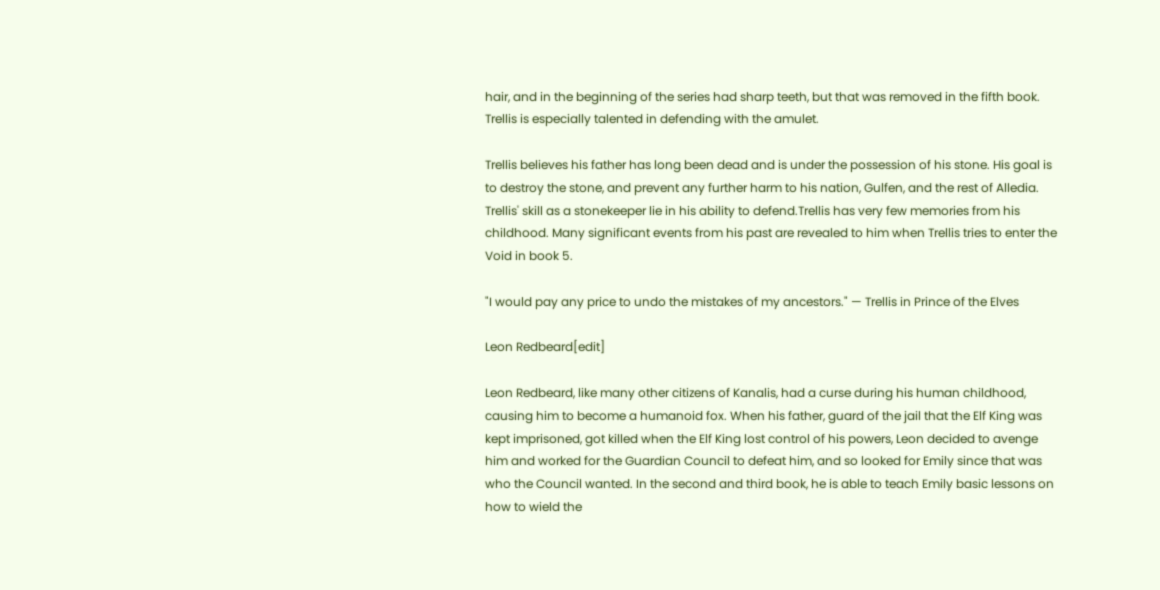hair, and in the beginning of the series had sharp teeth, but that was removed in the fifth book. Trellis is especially talented in defending with the amulet.

Trellis believes his father has long been dead and is under the possession of his stone. His goal is to destroy the stone, and prevent any further harm to his nation, Gulfen, and the rest of Alledia. Trellis' skill as a stonekeeper lie in his ability to defend.Trellis has very few memories from his childhood. Many significant events from his past are revealed to him when Trellis tries to enter the Void in book 5.

"I would pay any price to undo the mistakes of my ancestors." — Trellis in Prince of the Elves

Leon Redbeard[edit]

Leon Redbeard, like many other citizens of Kanalis, had a curse during his human childhood, causing him to become a humanoid fox. When his father, guard of the jail that the Elf King was kept imprisoned, got killed when the Elf King lost control of his powers, Leon decided to avenge him and worked for the Guardian Council to defeat him, and so looked for Emily since that was who the Council wanted. In the second and third book, he is able to teach Emily basic lessons on how to wield the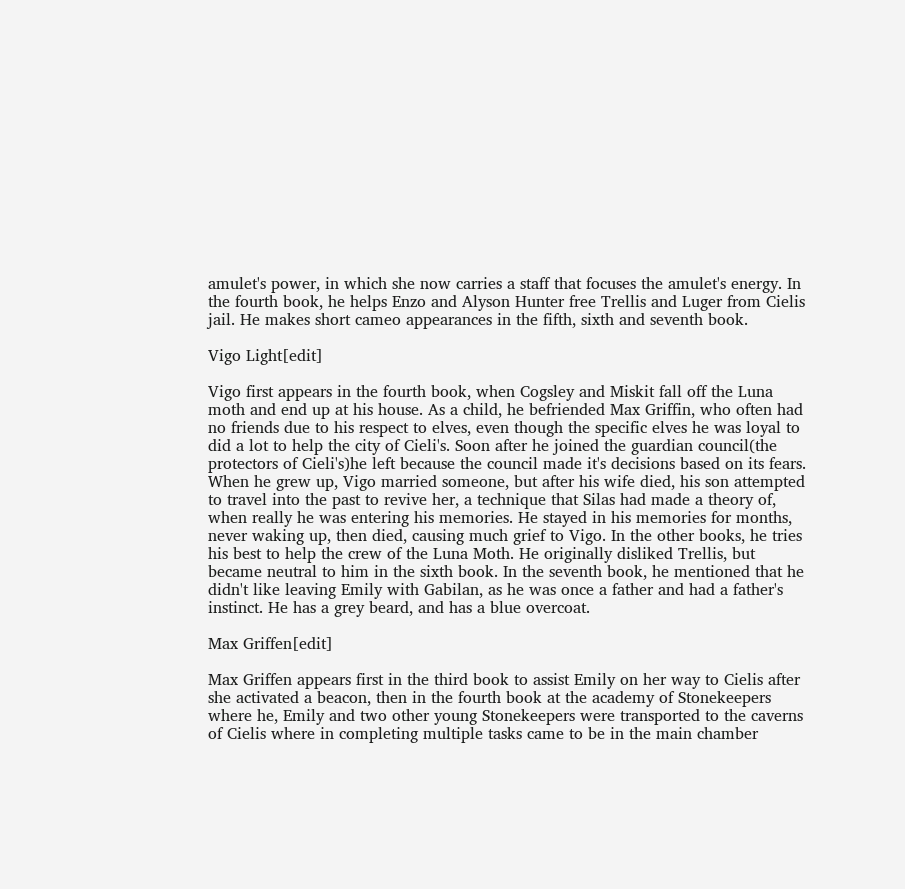amulet's power, in which she now carries a staff that focuses the amulet's energy. In the fourth book, he helps Enzo and Alyson Hunter free Trellis and Luger from Cielis jail. He makes short cameo appearances in the fifth, sixth and seventh book.

Vigo Light[edit]

Vigo first appears in the fourth book, when Cogsley and Miskit fall off the Luna moth and end up at his house. As a child, he befriended Max Griffin, who often had no friends due to his respect to elves, even though the specific elves he was loyal to did a lot to help the city of Cieli's. Soon after he joined the guardian council(the protectors of Cieli's)he left because the council made it's decisions based on its fears. When he grew up, Vigo married someone, but after his wife died, his son attempted to travel into the past to revive her, a technique that Silas had made a theory of, when really he was entering his memories. He stayed in his memories for months, never waking up, then died, causing much grief to Vigo. In the other books, he tries his best to help the crew of the Luna Moth. He originally disliked Trellis, but became neutral to him in the sixth book. In the seventh book, he mentioned that he didn't like leaving Emily with Gabilan, as he was once a father and had a father's instinct. He has a grey beard, and has a blue overcoat.

Max Griffen[edit]

Max Griffen appears first in the third book to assist Emily on her way to Cielis after she activated a beacon, then in the fourth book at the academy of Stonekeepers where he, Emily and two other young Stonekeepers were transported to the caverns of Cielis where in completing multiple tasks came to be in the main chamber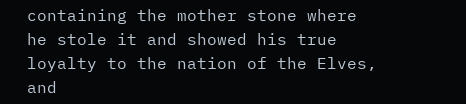containing the mother stone where he stole it and showed his true loyalty to the nation of the Elves, and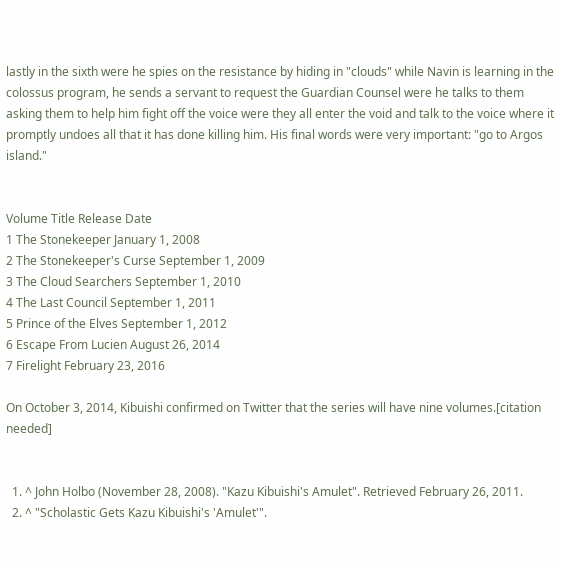lastly in the sixth were he spies on the resistance by hiding in "clouds" while Navin is learning in the colossus program, he sends a servant to request the Guardian Counsel were he talks to them asking them to help him fight off the voice were they all enter the void and talk to the voice where it promptly undoes all that it has done killing him. His final words were very important: "go to Argos island."


Volume Title Release Date
1 The Stonekeeper January 1, 2008
2 The Stonekeeper's Curse September 1, 2009
3 The Cloud Searchers September 1, 2010
4 The Last Council September 1, 2011
5 Prince of the Elves September 1, 2012
6 Escape From Lucien August 26, 2014
7 Firelight February 23, 2016

On October 3, 2014, Kibuishi confirmed on Twitter that the series will have nine volumes.[citation needed]


  1. ^ John Holbo (November 28, 2008). "Kazu Kibuishi's Amulet". Retrieved February 26, 2011.
  2. ^ "Scholastic Gets Kazu Kibuishi's 'Amulet'".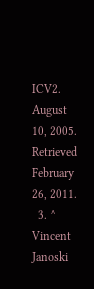ICV2. August 10, 2005. Retrieved February 26, 2011.
  3. ^ Vincent Janoski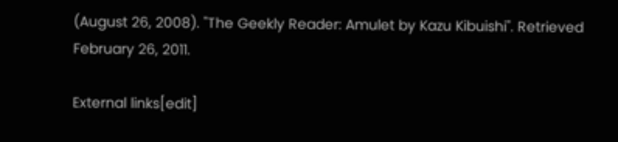(August 26, 2008). "The Geekly Reader: Amulet by Kazu Kibuishi". Retrieved February 26, 2011.

External links[edit]